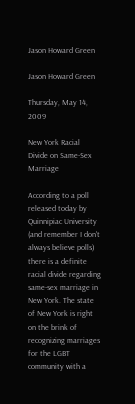Jason Howard Green

Jason Howard Green

Thursday, May 14, 2009

New York Racial Divide on Same-Sex Marriage

According to a poll released today by Quinnipiac University (and remember I don't always believe polls) there is a definite racial divide regarding same-sex marriage in New York. The state of New York is right on the brink of recognizing marriages for the LGBT community with a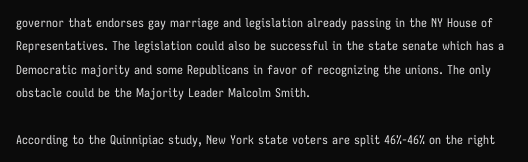governor that endorses gay marriage and legislation already passing in the NY House of Representatives. The legislation could also be successful in the state senate which has a Democratic majority and some Republicans in favor of recognizing the unions. The only obstacle could be the Majority Leader Malcolm Smith.

According to the Quinnipiac study, New York state voters are split 46%-46% on the right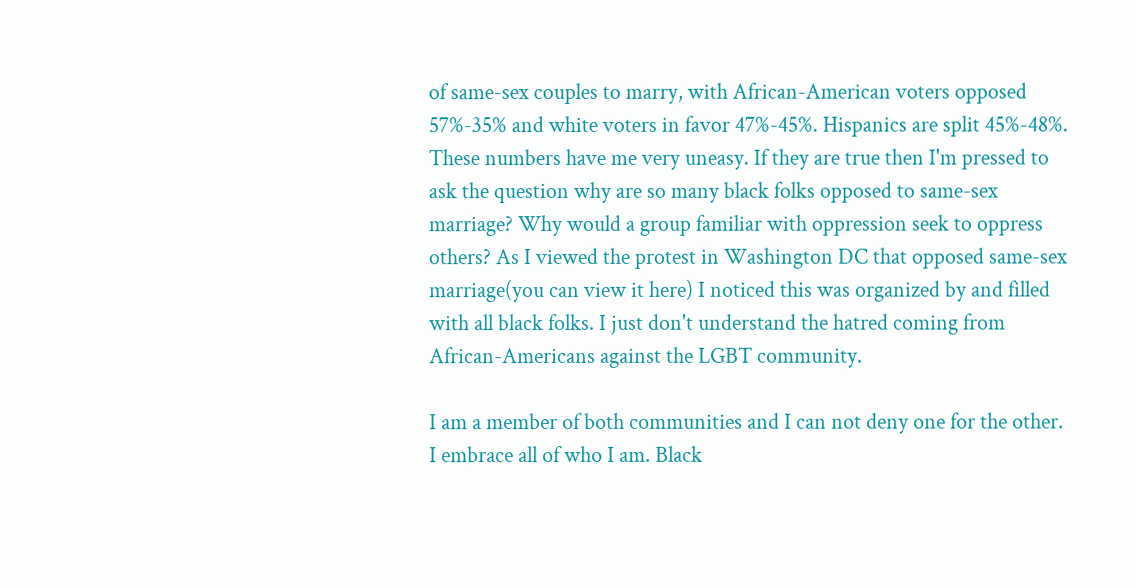of same-sex couples to marry, with African-American voters opposed 57%-35% and white voters in favor 47%-45%. Hispanics are split 45%-48%. These numbers have me very uneasy. If they are true then I'm pressed to ask the question why are so many black folks opposed to same-sex marriage? Why would a group familiar with oppression seek to oppress others? As I viewed the protest in Washington DC that opposed same-sex marriage(you can view it here) I noticed this was organized by and filled with all black folks. I just don't understand the hatred coming from African-Americans against the LGBT community.

I am a member of both communities and I can not deny one for the other. I embrace all of who I am. Black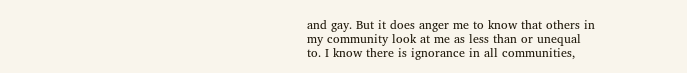and gay. But it does anger me to know that others in my community look at me as less than or unequal to. I know there is ignorance in all communities,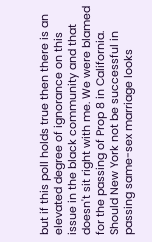but if this poll holds true then there is an elevated degree of ignorance on this issue in the black community and that doesn't sit right with me. We were blamed for the passing of Prop 8 in California. Should New York not be successful in passing same-sex marriage looks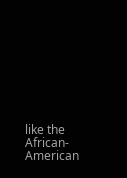like the African-American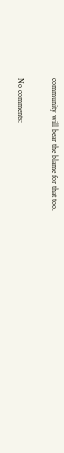community will bear the blame for that too.

No comments: